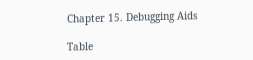Chapter 15. Debugging Aids

Table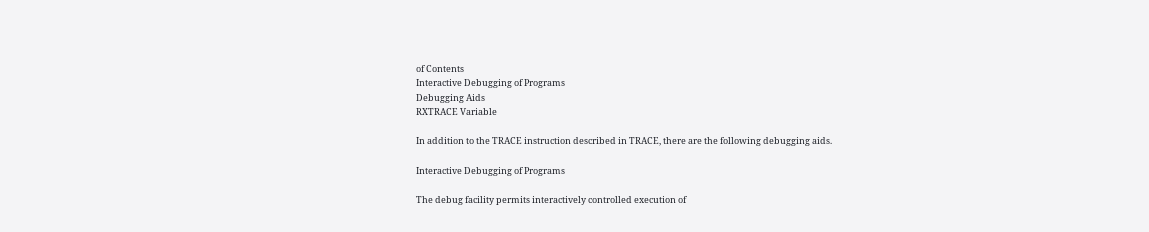of Contents
Interactive Debugging of Programs
Debugging Aids
RXTRACE Variable

In addition to the TRACE instruction described in TRACE, there are the following debugging aids.

Interactive Debugging of Programs

The debug facility permits interactively controlled execution of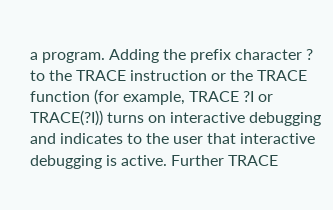a program. Adding the prefix character ? to the TRACE instruction or the TRACE function (for example, TRACE ?I or TRACE(?I)) turns on interactive debugging and indicates to the user that interactive debugging is active. Further TRACE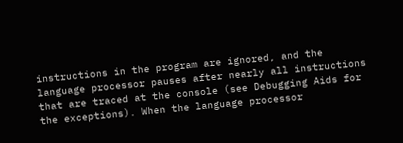instructions in the program are ignored, and the language processor pauses after nearly all instructions that are traced at the console (see Debugging Aids for the exceptions). When the language processor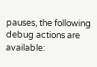pauses, the following debug actions are available: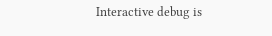Interactive debug is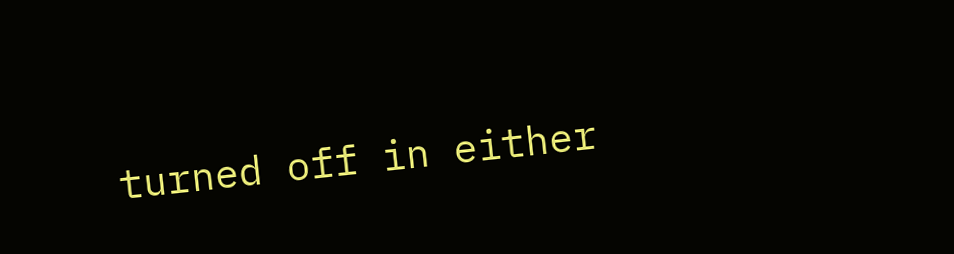turned off in either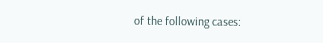of the following cases: